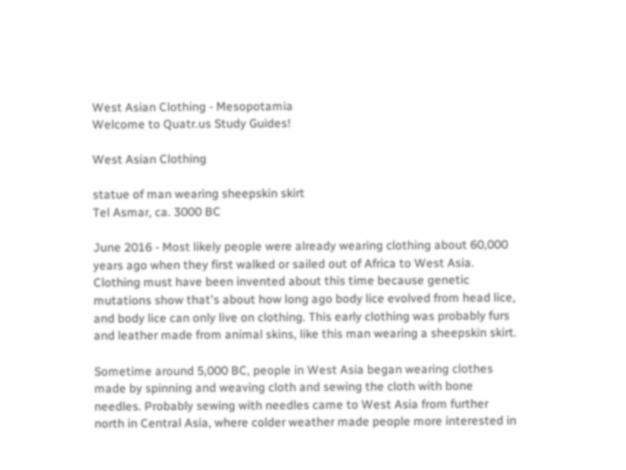West Asian Clothing - Mesopotamia
Welcome to Quatr.us Study Guides!

West Asian Clothing

statue of man wearing sheepskin skirt
Tel Asmar, ca. 3000 BC

June 2016 - Most likely people were already wearing clothing about 60,000 years ago when they first walked or sailed out of Africa to West Asia. Clothing must have been invented about this time because genetic mutations show that's about how long ago body lice evolved from head lice, and body lice can only live on clothing. This early clothing was probably furs and leather made from animal skins, like this man wearing a sheepskin skirt.

Sometime around 5,000 BC, people in West Asia began wearing clothes made by spinning and weaving cloth and sewing the cloth with bone needles. Probably sewing with needles came to West Asia from further north in Central Asia, where colder weather made people more interested in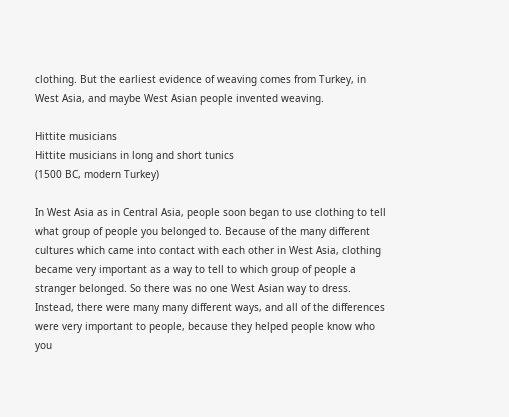clothing. But the earliest evidence of weaving comes from Turkey, in West Asia, and maybe West Asian people invented weaving.

Hittite musicians
Hittite musicians in long and short tunics
(1500 BC, modern Turkey)

In West Asia as in Central Asia, people soon began to use clothing to tell what group of people you belonged to. Because of the many different cultures which came into contact with each other in West Asia, clothing became very important as a way to tell to which group of people a stranger belonged. So there was no one West Asian way to dress. Instead, there were many many different ways, and all of the differences were very important to people, because they helped people know who you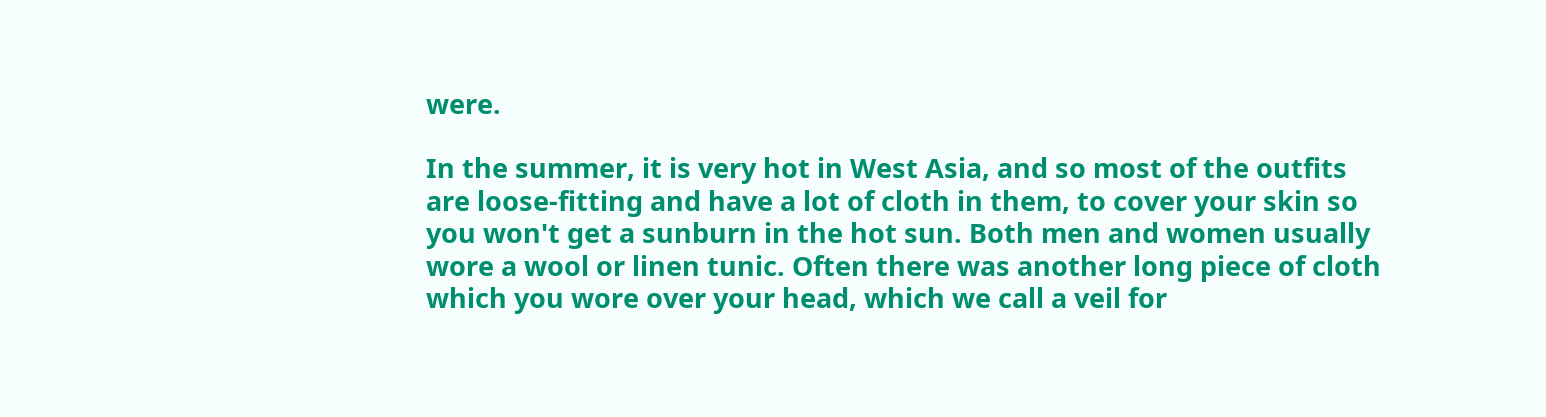were.

In the summer, it is very hot in West Asia, and so most of the outfits are loose-fitting and have a lot of cloth in them, to cover your skin so you won't get a sunburn in the hot sun. Both men and women usually wore a wool or linen tunic. Often there was another long piece of cloth which you wore over your head, which we call a veil for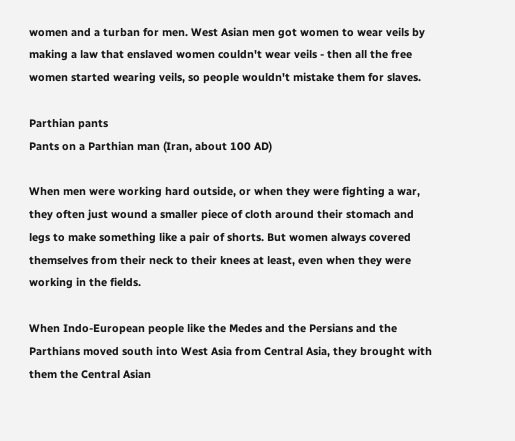women and a turban for men. West Asian men got women to wear veils by making a law that enslaved women couldn't wear veils - then all the free women started wearing veils, so people wouldn't mistake them for slaves.

Parthian pants
Pants on a Parthian man (Iran, about 100 AD)

When men were working hard outside, or when they were fighting a war, they often just wound a smaller piece of cloth around their stomach and legs to make something like a pair of shorts. But women always covered themselves from their neck to their knees at least, even when they were working in the fields.

When Indo-European people like the Medes and the Persians and the Parthians moved south into West Asia from Central Asia, they brought with them the Central Asian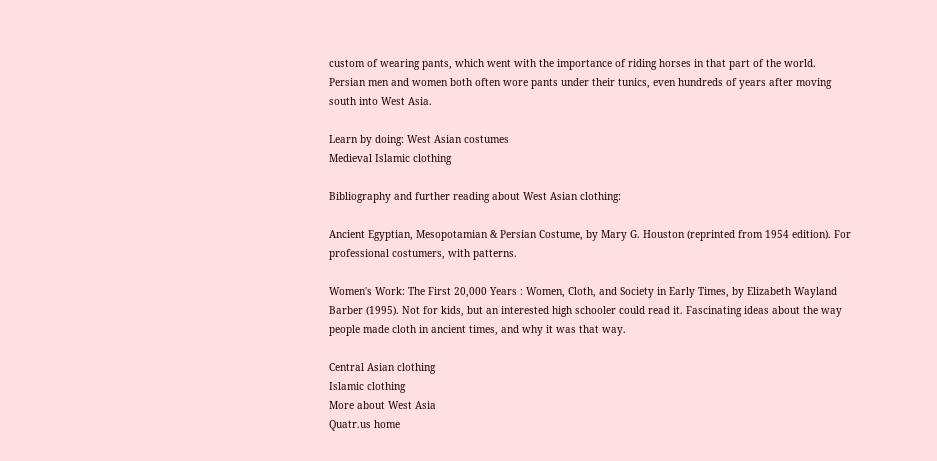custom of wearing pants, which went with the importance of riding horses in that part of the world. Persian men and women both often wore pants under their tunics, even hundreds of years after moving south into West Asia.

Learn by doing: West Asian costumes
Medieval Islamic clothing

Bibliography and further reading about West Asian clothing:

Ancient Egyptian, Mesopotamian & Persian Costume, by Mary G. Houston (reprinted from 1954 edition). For professional costumers, with patterns.

Women's Work: The First 20,000 Years : Women, Cloth, and Society in Early Times, by Elizabeth Wayland Barber (1995). Not for kids, but an interested high schooler could read it. Fascinating ideas about the way people made cloth in ancient times, and why it was that way.

Central Asian clothing
Islamic clothing
More about West Asia
Quatr.us home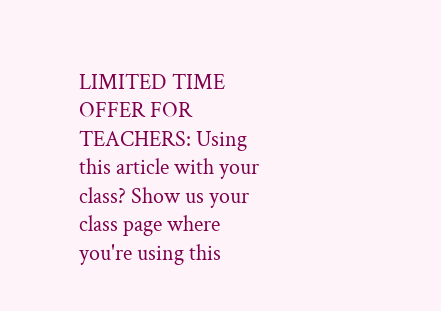LIMITED TIME OFFER FOR TEACHERS: Using this article with your class? Show us your class page where you're using this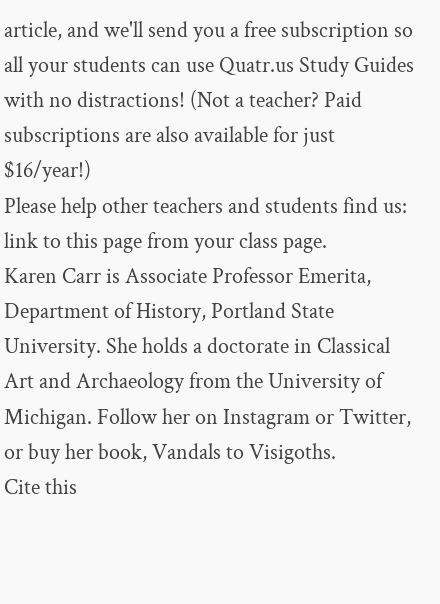article, and we'll send you a free subscription so all your students can use Quatr.us Study Guides with no distractions! (Not a teacher? Paid subscriptions are also available for just $16/year!)
Please help other teachers and students find us: link to this page from your class page.
Karen Carr is Associate Professor Emerita, Department of History, Portland State University. She holds a doctorate in Classical Art and Archaeology from the University of Michigan. Follow her on Instagram or Twitter, or buy her book, Vandals to Visigoths.
Cite this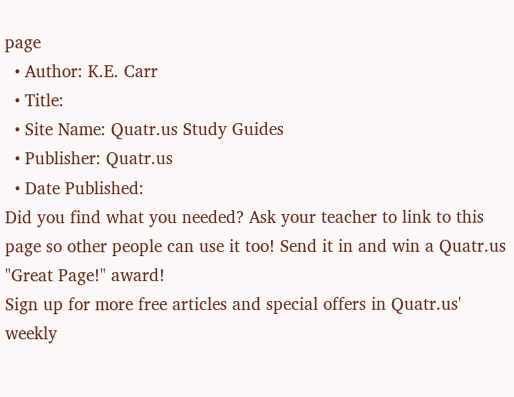page
  • Author: K.E. Carr
  • Title:
  • Site Name: Quatr.us Study Guides
  • Publisher: Quatr.us
  • Date Published:
Did you find what you needed? Ask your teacher to link to this page so other people can use it too! Send it in and win a Quatr.us "Great Page!" award!
Sign up for more free articles and special offers in Quatr.us' weekly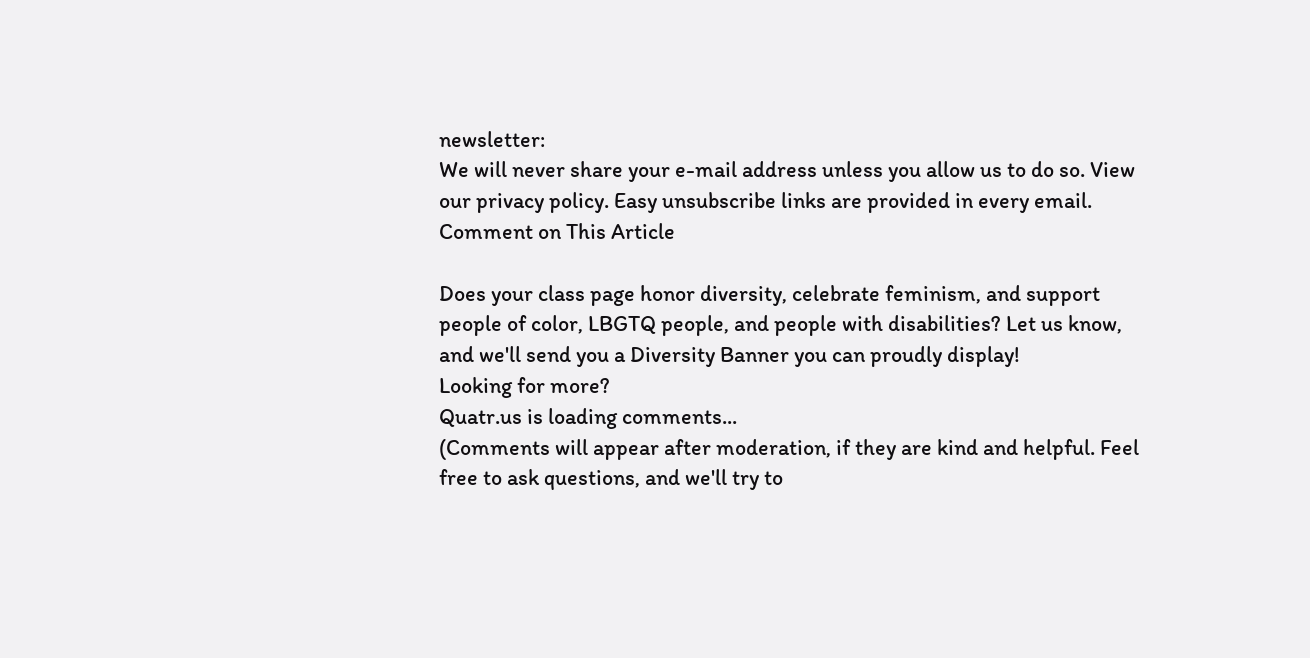newsletter:
We will never share your e-mail address unless you allow us to do so. View our privacy policy. Easy unsubscribe links are provided in every email.
Comment on This Article

Does your class page honor diversity, celebrate feminism, and support people of color, LBGTQ people, and people with disabilities? Let us know, and we'll send you a Diversity Banner you can proudly display!
Looking for more?
Quatr.us is loading comments...
(Comments will appear after moderation, if they are kind and helpful. Feel free to ask questions, and we'll try to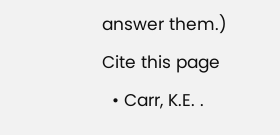answer them.)
Cite this page
  • Carr, K.E. .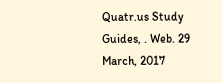Quatr.us Study Guides, . Web. 29 March, 2017